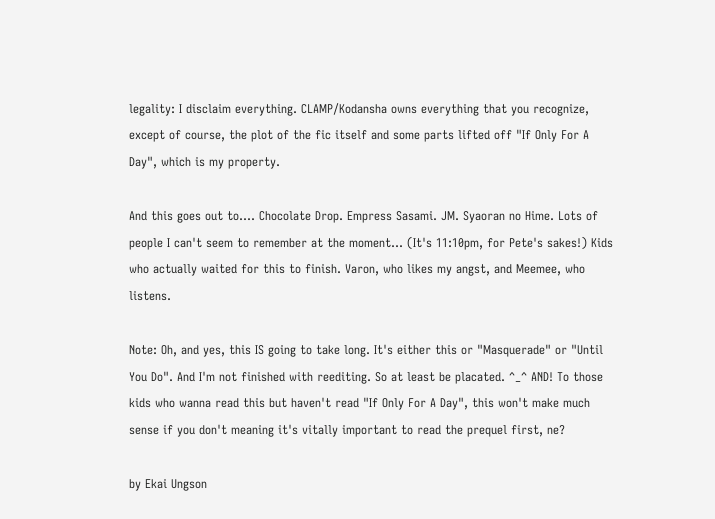legality: I disclaim everything. CLAMP/Kodansha owns everything that you recognize, except of course, the plot of the fic itself and some parts lifted off "If Only For A Day", which is my property.

And this goes out to.... Chocolate Drop. Empress Sasami. JM. Syaoran no Hime. Lots of people I can't seem to remember at the moment... (It's 11:10pm, for Pete's sakes!) Kids who actually waited for this to finish. Varon, who likes my angst, and Meemee, who listens.

Note: Oh, and yes, this IS going to take long. It's either this or "Masquerade" or "Until You Do". And I'm not finished with reediting. So at least be placated. ^_^ AND! To those kids who wanna read this but haven't read "If Only For A Day", this won't make much sense if you don't meaning it's vitally important to read the prequel first, ne?

by Ekai Ungson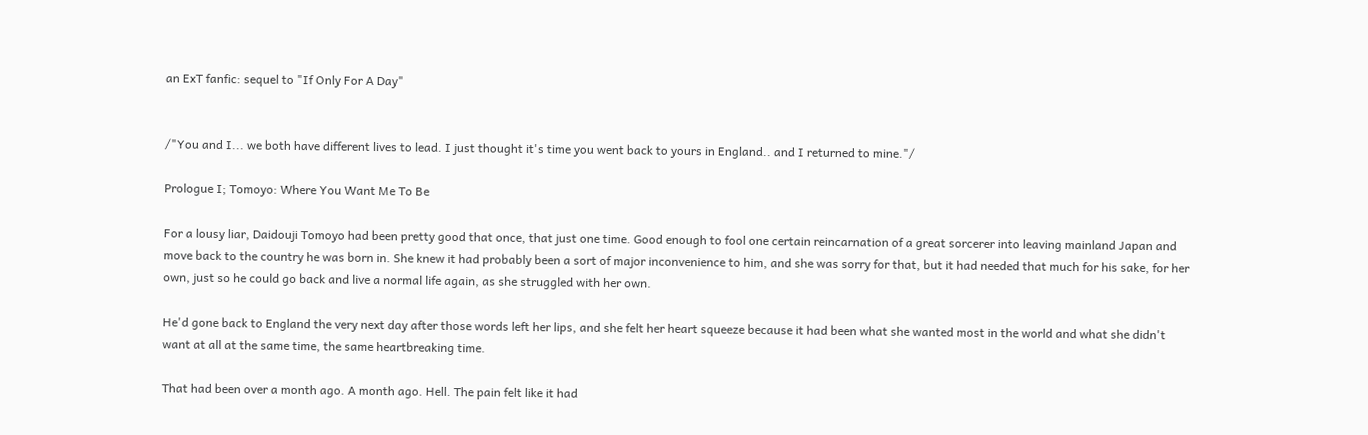an ExT fanfic: sequel to "If Only For A Day"


/"You and I... we both have different lives to lead. I just thought it's time you went back to yours in England.. and I returned to mine."/

Prologue I; Tomoyo: Where You Want Me To Be

For a lousy liar, Daidouji Tomoyo had been pretty good that once, that just one time. Good enough to fool one certain reincarnation of a great sorcerer into leaving mainland Japan and move back to the country he was born in. She knew it had probably been a sort of major inconvenience to him, and she was sorry for that, but it had needed that much for his sake, for her own, just so he could go back and live a normal life again, as she struggled with her own.

He'd gone back to England the very next day after those words left her lips, and she felt her heart squeeze because it had been what she wanted most in the world and what she didn't want at all at the same time, the same heartbreaking time.

That had been over a month ago. A month ago. Hell. The pain felt like it had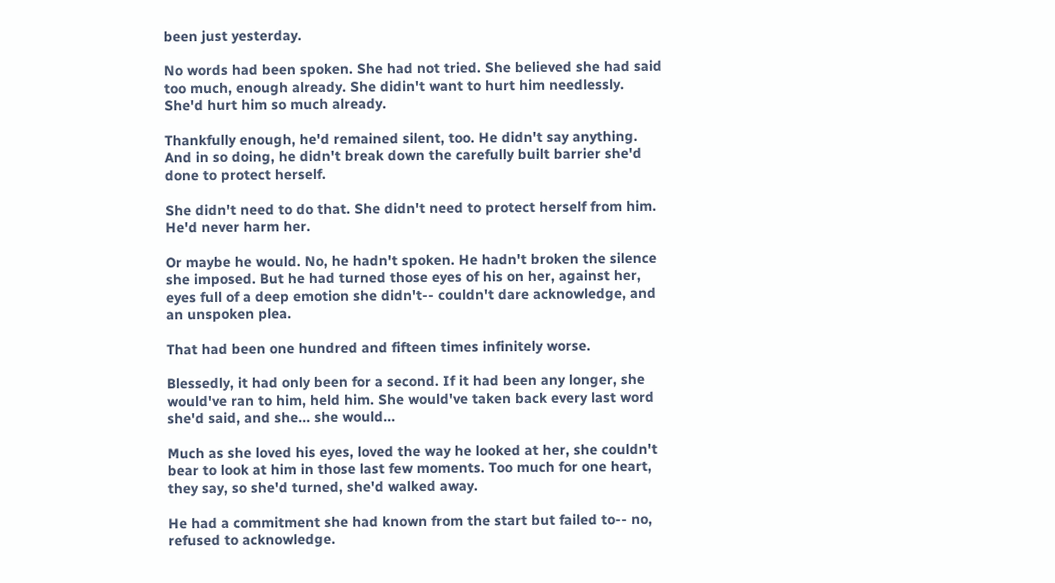been just yesterday.

No words had been spoken. She had not tried. She believed she had said too much, enough already. She didin't want to hurt him needlessly. She'd hurt him so much already.

Thankfully enough, he'd remained silent, too. He didn't say anything. And in so doing, he didn't break down the carefully built barrier she'd done to protect herself.

She didn't need to do that. She didn't need to protect herself from him. He'd never harm her.

Or maybe he would. No, he hadn't spoken. He hadn't broken the silence she imposed. But he had turned those eyes of his on her, against her, eyes full of a deep emotion she didn't-- couldn't dare acknowledge, and an unspoken plea.

That had been one hundred and fifteen times infinitely worse.

Blessedly, it had only been for a second. If it had been any longer, she would've ran to him, held him. She would've taken back every last word she'd said, and she... she would...

Much as she loved his eyes, loved the way he looked at her, she couldn't bear to look at him in those last few moments. Too much for one heart, they say, so she'd turned, she'd walked away.

He had a commitment she had known from the start but failed to-- no, refused to acknowledge.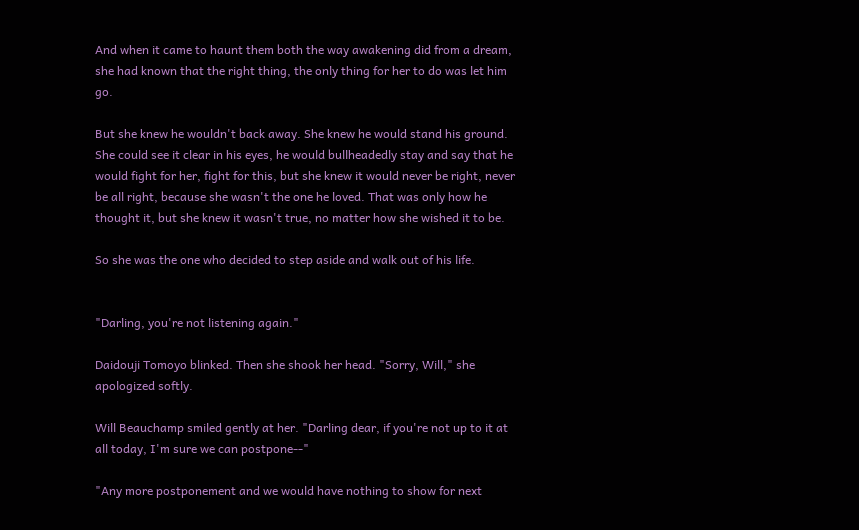And when it came to haunt them both the way awakening did from a dream, she had known that the right thing, the only thing for her to do was let him go.

But she knew he wouldn't back away. She knew he would stand his ground. She could see it clear in his eyes, he would bullheadedly stay and say that he would fight for her, fight for this, but she knew it would never be right, never be all right, because she wasn't the one he loved. That was only how he thought it, but she knew it wasn't true, no matter how she wished it to be.

So she was the one who decided to step aside and walk out of his life.


"Darling, you're not listening again."

Daidouji Tomoyo blinked. Then she shook her head. "Sorry, Will," she apologized softly.

Will Beauchamp smiled gently at her. "Darling dear, if you're not up to it at all today, I'm sure we can postpone--"

"Any more postponement and we would have nothing to show for next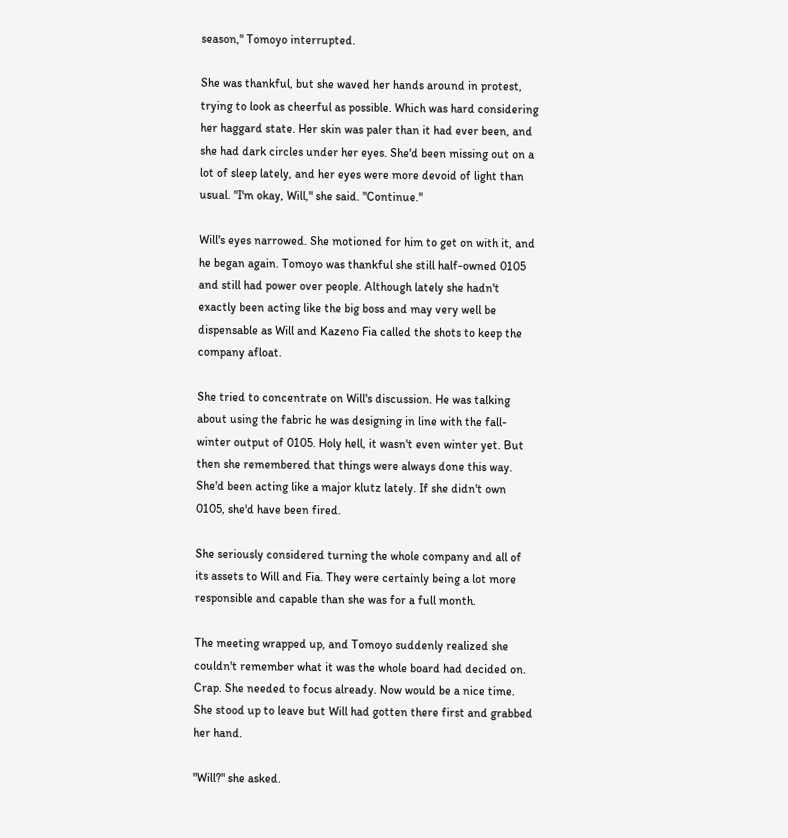season," Tomoyo interrupted.

She was thankful, but she waved her hands around in protest, trying to look as cheerful as possible. Which was hard considering her haggard state. Her skin was paler than it had ever been, and she had dark circles under her eyes. She'd been missing out on a lot of sleep lately, and her eyes were more devoid of light than usual. "I'm okay, Will," she said. "Continue."

Will's eyes narrowed. She motioned for him to get on with it, and he began again. Tomoyo was thankful she still half-owned 0105 and still had power over people. Although lately she hadn't exactly been acting like the big boss and may very well be dispensable as Will and Kazeno Fia called the shots to keep the company afloat.

She tried to concentrate on Will's discussion. He was talking about using the fabric he was designing in line with the fall-winter output of 0105. Holy hell, it wasn't even winter yet. But then she remembered that things were always done this way. She'd been acting like a major klutz lately. If she didn't own 0105, she'd have been fired.

She seriously considered turning the whole company and all of its assets to Will and Fia. They were certainly being a lot more responsible and capable than she was for a full month.

The meeting wrapped up, and Tomoyo suddenly realized she couldn't remember what it was the whole board had decided on. Crap. She needed to focus already. Now would be a nice time. She stood up to leave but Will had gotten there first and grabbed her hand.

"Will?" she asked.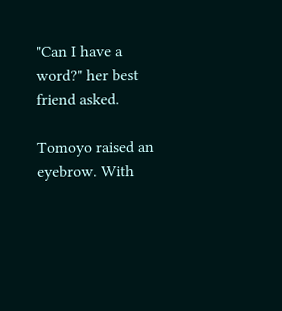"Can I have a word?" her best friend asked.

Tomoyo raised an eyebrow. With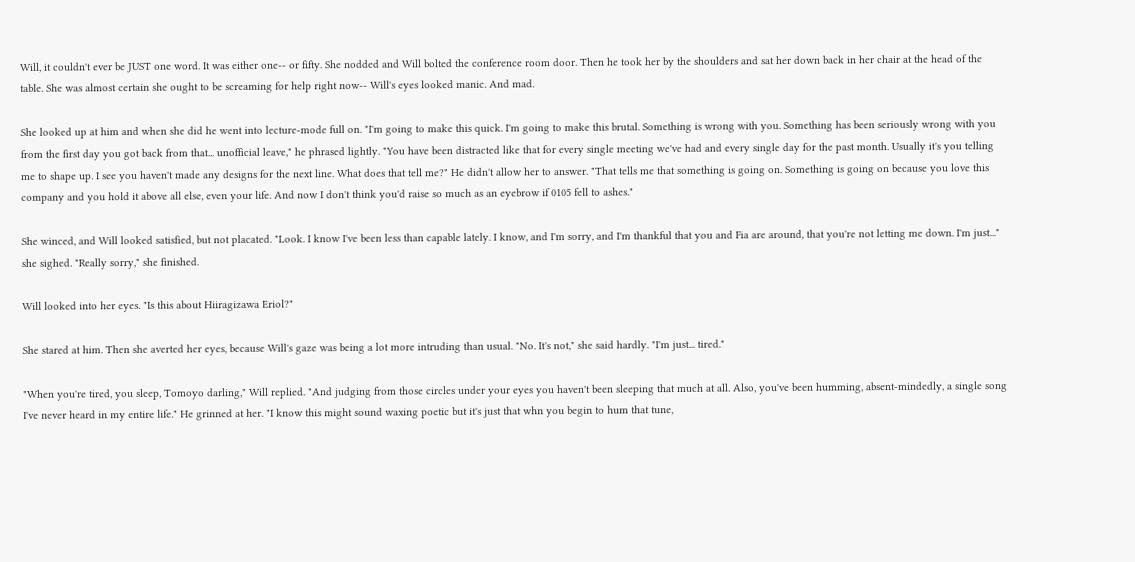Will, it couldn't ever be JUST one word. It was either one-- or fifty. She nodded and Will bolted the conference room door. Then he took her by the shoulders and sat her down back in her chair at the head of the table. She was almost certain she ought to be screaming for help right now-- Will's eyes looked manic. And mad.

She looked up at him and when she did he went into lecture-mode full on. "I'm going to make this quick. I'm going to make this brutal. Something is wrong with you. Something has been seriously wrong with you from the first day you got back from that... unofficial leave," he phrased lightly. "You have been distracted like that for every single meeting we've had and every single day for the past month. Usually it's you telling me to shape up. I see you haven't made any designs for the next line. What does that tell me?" He didn't allow her to answer. "That tells me that something is going on. Something is going on because you love this company and you hold it above all else, even your life. And now I don't think you'd raise so much as an eyebrow if 0105 fell to ashes."

She winced, and Will looked satisfied, but not placated. "Look. I know I've been less than capable lately. I know, and I'm sorry, and I'm thankful that you and Fia are around, that you're not letting me down. I'm just..." she sighed. "Really sorry," she finished.

Will looked into her eyes. "Is this about Hiiragizawa Eriol?"

She stared at him. Then she averted her eyes, because Will's gaze was being a lot more intruding than usual. "No. It's not," she said hardly. "I'm just... tired."

"When you're tired, you sleep, Tomoyo darling," Will replied. "And judging from those circles under your eyes you haven't been sleeping that much at all. Also, you've been humming, absent-mindedly, a single song I've never heard in my entire life." He grinned at her. "I know this might sound waxing poetic but it's just that whn you begin to hum that tune,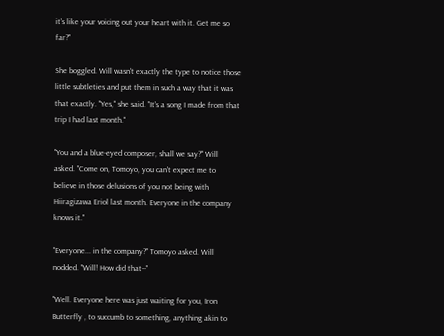it's like your voicing out your heart with it. Get me so far?"

She boggled. Will wasn't exactly the type to notice those little subtleties and put them in such a way that it was that exactly. "Yes," she said. "It's a song I made from that trip I had last month."

"You and a blue-eyed composer, shall we say?" Will asked. "Come on, Tomoyo, you can't expect me to believe in those delusions of you not being with Hiiragizawa Eriol last month. Everyone in the company knows it."

"Everyone... in the company?" Tomoyo asked. Will nodded. "Will! How did that--"

"Well. Everyone here was just waiting for you, Iron Butterfly , to succumb to something, anything akin to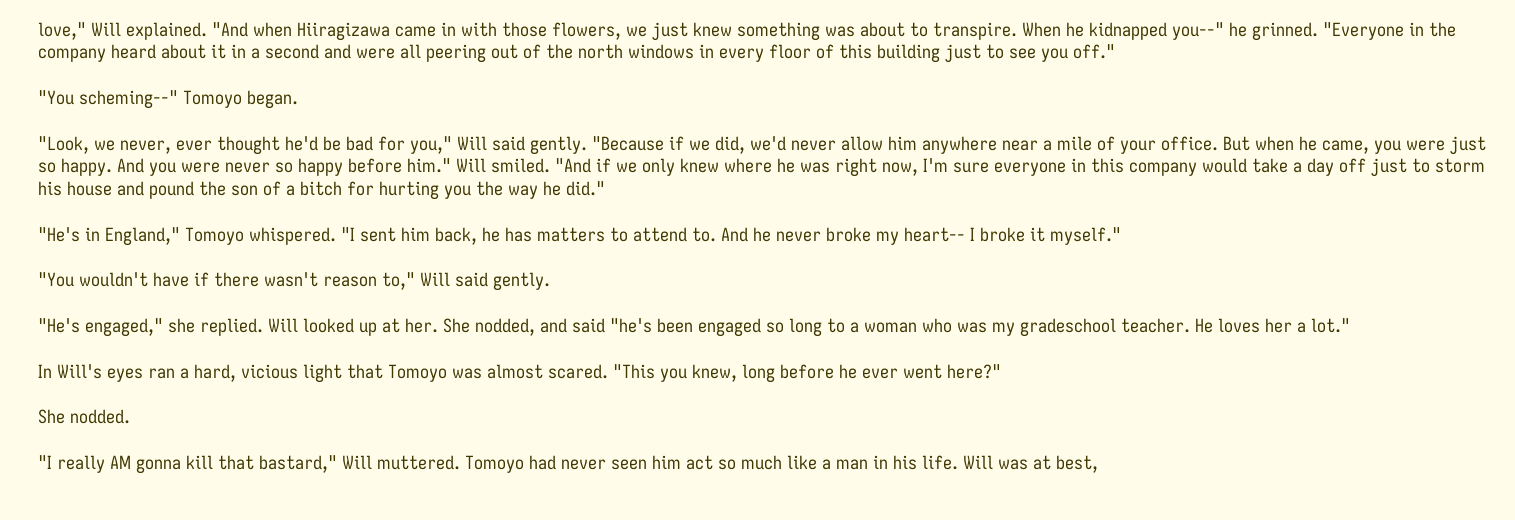love," Will explained. "And when Hiiragizawa came in with those flowers, we just knew something was about to transpire. When he kidnapped you--" he grinned. "Everyone in the company heard about it in a second and were all peering out of the north windows in every floor of this building just to see you off."

"You scheming--" Tomoyo began.

"Look, we never, ever thought he'd be bad for you," Will said gently. "Because if we did, we'd never allow him anywhere near a mile of your office. But when he came, you were just so happy. And you were never so happy before him." Will smiled. "And if we only knew where he was right now, I'm sure everyone in this company would take a day off just to storm his house and pound the son of a bitch for hurting you the way he did."

"He's in England," Tomoyo whispered. "I sent him back, he has matters to attend to. And he never broke my heart-- I broke it myself."

"You wouldn't have if there wasn't reason to," Will said gently.

"He's engaged," she replied. Will looked up at her. She nodded, and said "he's been engaged so long to a woman who was my gradeschool teacher. He loves her a lot."

In Will's eyes ran a hard, vicious light that Tomoyo was almost scared. "This you knew, long before he ever went here?"

She nodded.

"I really AM gonna kill that bastard," Will muttered. Tomoyo had never seen him act so much like a man in his life. Will was at best,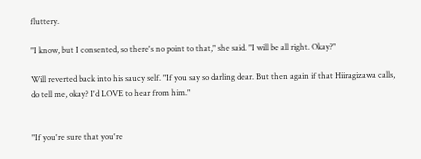fluttery.

"I know, but I consented, so there's no point to that," she said. "I will be all right. Okay?"

Will reverted back into his saucy self. "If you say so darling dear. But then again if that Hiiragizawa calls, do tell me, okay? I'd LOVE to hear from him."


"If you're sure that you're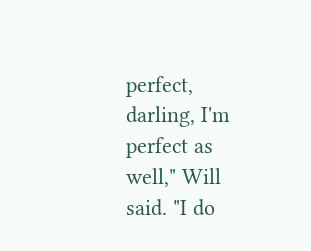perfect, darling, I'm perfect as well," Will said. "I do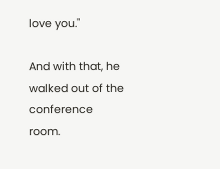love you."

And with that, he walked out of the conference room.